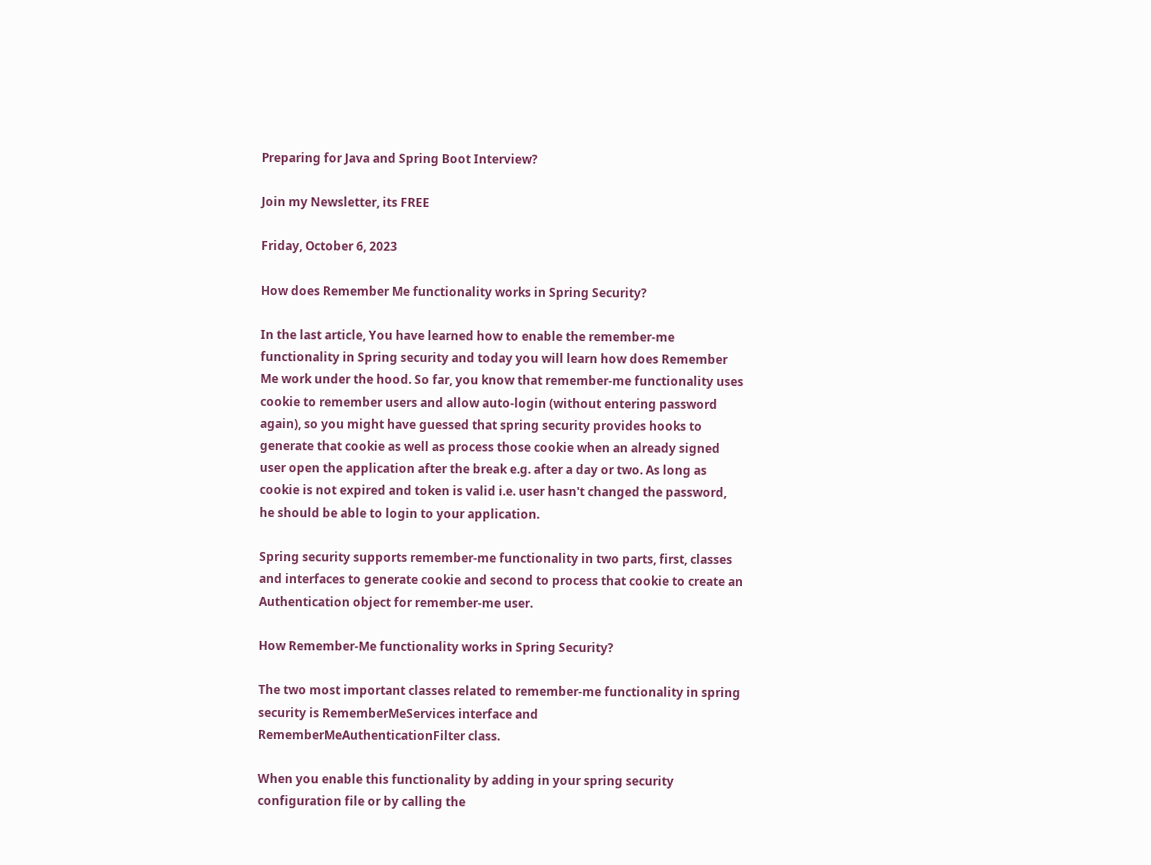Preparing for Java and Spring Boot Interview?

Join my Newsletter, its FREE

Friday, October 6, 2023

How does Remember Me functionality works in Spring Security?

In the last article, You have learned how to enable the remember-me functionality in Spring security and today you will learn how does Remember Me work under the hood. So far, you know that remember-me functionality uses cookie to remember users and allow auto-login (without entering password again), so you might have guessed that spring security provides hooks to generate that cookie as well as process those cookie when an already signed user open the application after the break e.g. after a day or two. As long as cookie is not expired and token is valid i.e. user hasn't changed the password, he should be able to login to your application.

Spring security supports remember-me functionality in two parts, first, classes and interfaces to generate cookie and second to process that cookie to create an Authentication object for remember-me user.

How Remember-Me functionality works in Spring Security?

The two most important classes related to remember-me functionality in spring security is RememberMeServices interface and RememberMeAuthenticationFilter class.

When you enable this functionality by adding in your spring security configuration file or by calling the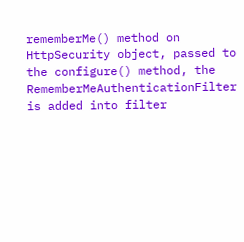rememberMe() method on HttpSecurity object, passed to the configure() method, the RememberMeAuthenticationFilter is added into filter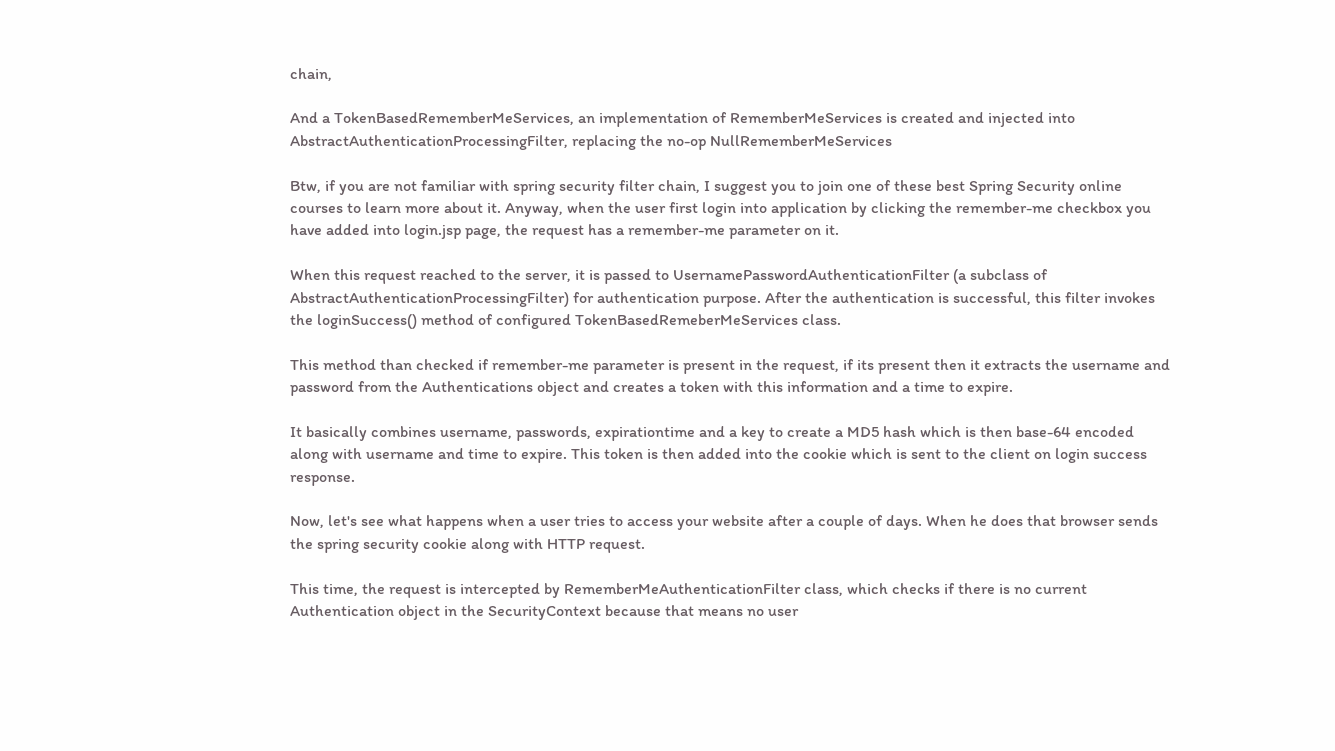chain,

And a TokenBasedRememberMeServices, an implementation of RememberMeServices is created and injected into AbstractAuthenticationProcessingFilter, replacing the no-op NullRememberMeServices

Btw, if you are not familiar with spring security filter chain, I suggest you to join one of these best Spring Security online courses to learn more about it. Anyway, when the user first login into application by clicking the remember-me checkbox you have added into login.jsp page, the request has a remember-me parameter on it.

When this request reached to the server, it is passed to UsernamePasswordAuthenticationFilter (a subclass of AbstractAuthenticationProcessingFilter) for authentication purpose. After the authentication is successful, this filter invokes the loginSuccess() method of configured TokenBasedRemeberMeServices class.

This method than checked if remember-me parameter is present in the request, if its present then it extracts the username and password from the Authentications object and creates a token with this information and a time to expire.

It basically combines username, passwords, expirationtime and a key to create a MD5 hash which is then base-64 encoded along with username and time to expire. This token is then added into the cookie which is sent to the client on login success response.

Now, let's see what happens when a user tries to access your website after a couple of days. When he does that browser sends the spring security cookie along with HTTP request.

This time, the request is intercepted by RememberMeAuthenticationFilter class, which checks if there is no current Authentication object in the SecurityContext because that means no user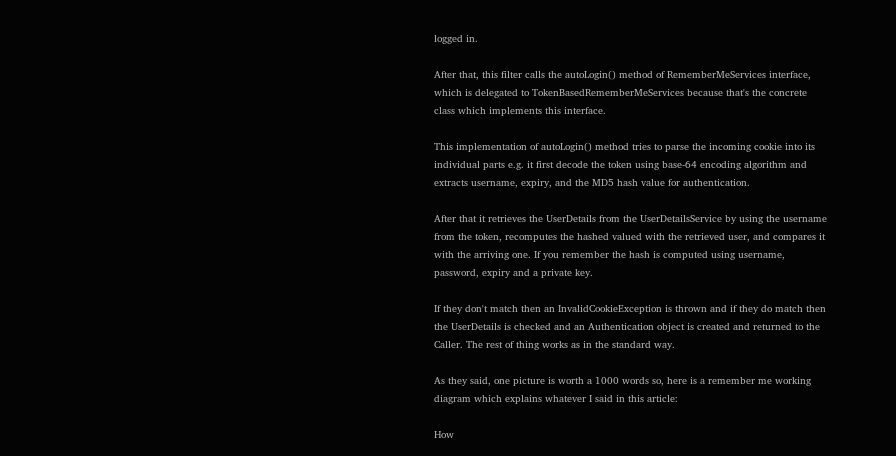logged in.

After that, this filter calls the autoLogin() method of RememberMeServices interface, which is delegated to TokenBasedRememberMeServices because that's the concrete class which implements this interface.

This implementation of autoLogin() method tries to parse the incoming cookie into its individual parts e.g. it first decode the token using base-64 encoding algorithm and extracts username, expiry, and the MD5 hash value for authentication.

After that it retrieves the UserDetails from the UserDetailsService by using the username from the token, recomputes the hashed valued with the retrieved user, and compares it with the arriving one. If you remember the hash is computed using username, password, expiry and a private key.

If they don't match then an InvalidCookieException is thrown and if they do match then the UserDetails is checked and an Authentication object is created and returned to the Caller. The rest of thing works as in the standard way.

As they said, one picture is worth a 1000 words so, here is a remember me working diagram which explains whatever I said in this article:

How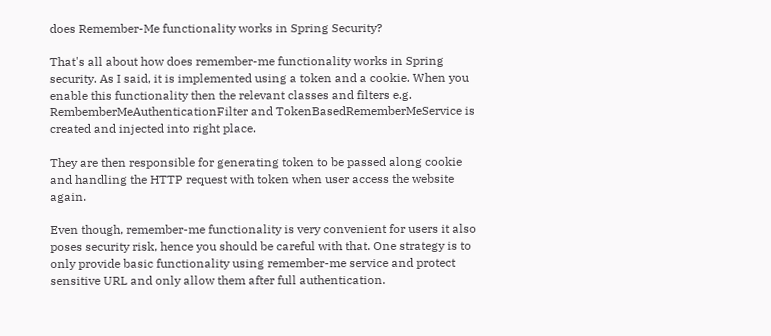does Remember-Me functionality works in Spring Security?

That's all about how does remember-me functionality works in Spring security. As I said, it is implemented using a token and a cookie. When you enable this functionality then the relevant classes and filters e.g. RembemberMeAuthenticationFilter and TokenBasedRememberMeService is created and injected into right place.

They are then responsible for generating token to be passed along cookie and handling the HTTP request with token when user access the website again.

Even though, remember-me functionality is very convenient for users it also poses security risk, hence you should be careful with that. One strategy is to only provide basic functionality using remember-me service and protect sensitive URL and only allow them after full authentication.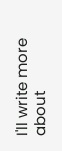I'll write more about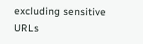excluding sensitive URLs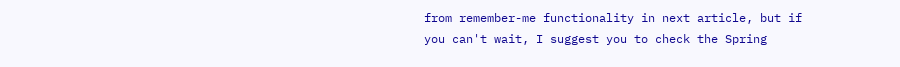from remember-me functionality in next article, but if you can't wait, I suggest you to check the Spring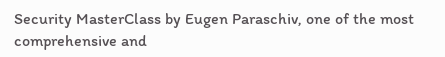Security MasterClass by Eugen Paraschiv, one of the most comprehensive and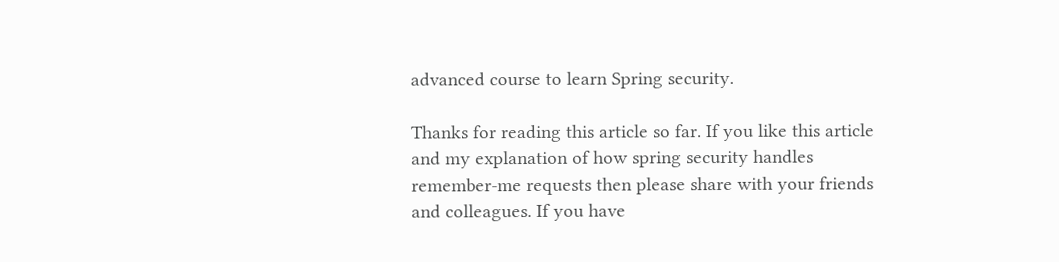advanced course to learn Spring security.

Thanks for reading this article so far. If you like this article and my explanation of how spring security handles remember-me requests then please share with your friends and colleagues. If you have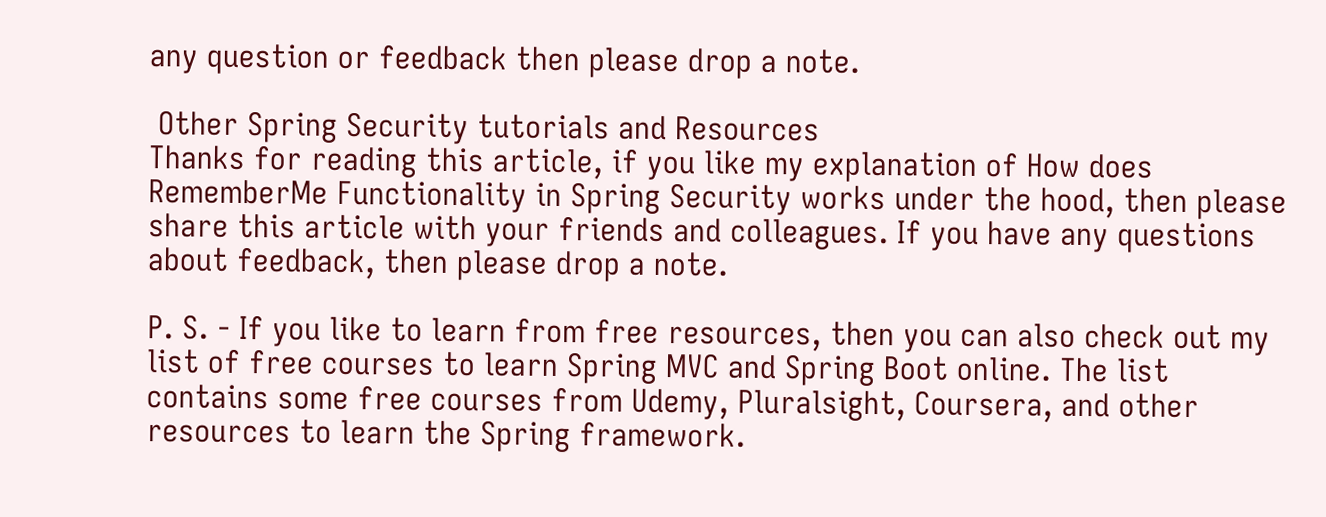any question or feedback then please drop a note.

 Other Spring Security tutorials and Resources
Thanks for reading this article, if you like my explanation of How does RememberMe Functionality in Spring Security works under the hood, then please share this article with your friends and colleagues. If you have any questions about feedback, then please drop a note.

P. S. - If you like to learn from free resources, then you can also check out my list of free courses to learn Spring MVC and Spring Boot online. The list contains some free courses from Udemy, Pluralsight, Coursera, and other resources to learn the Spring framework.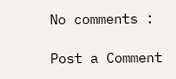No comments :

Post a Comment